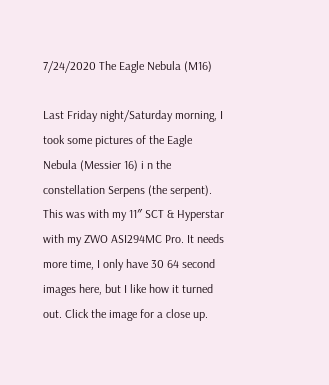7/24/2020 The Eagle Nebula (M16)

Last Friday night/Saturday morning, I took some pictures of the Eagle Nebula (Messier 16) i n the constellation Serpens (the serpent). This was with my 11″ SCT & Hyperstar with my ZWO ASI294MC Pro. It needs more time, I only have 30 64 second images here, but I like how it turned out. Click the image for a close up.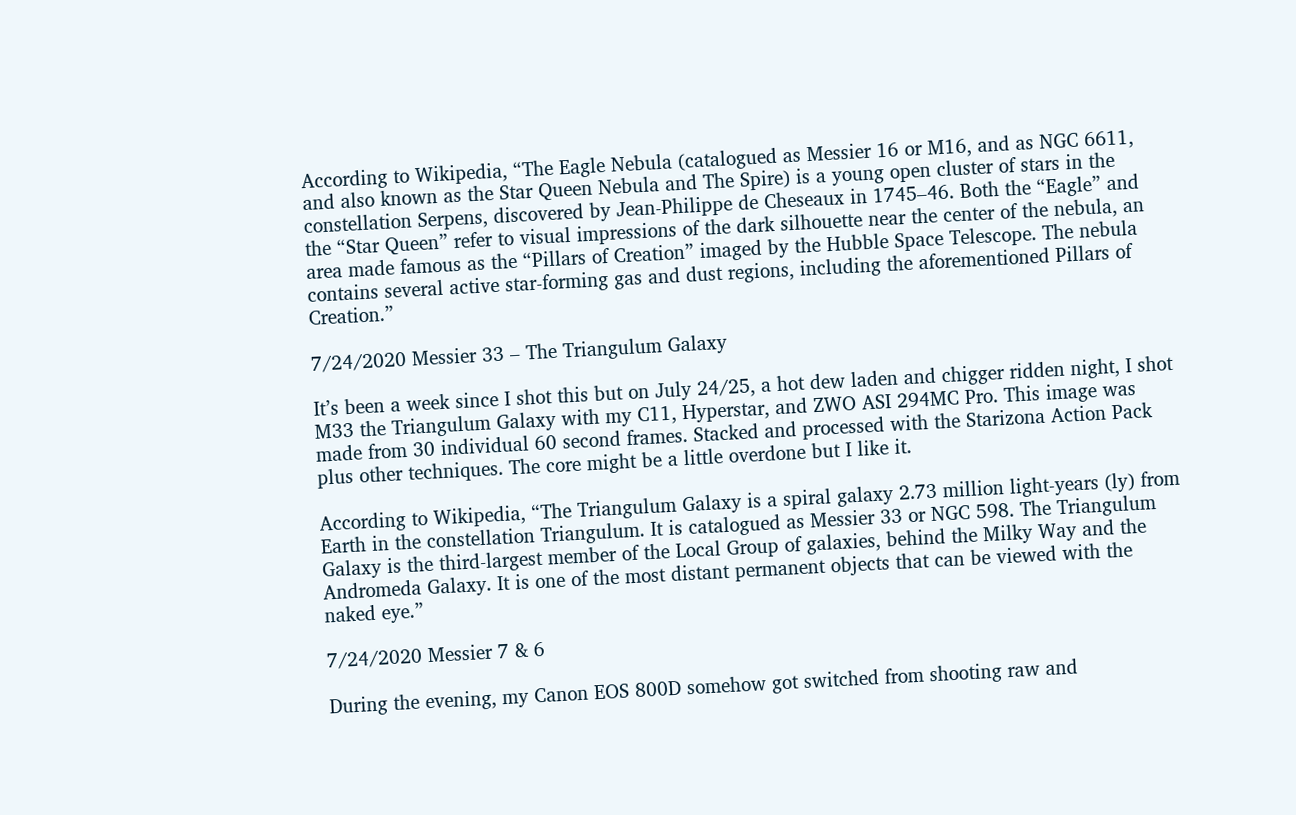According to Wikipedia, “The Eagle Nebula (catalogued as Messier 16 or M16, and as NGC 6611, and also known as the Star Queen Nebula and The Spire) is a young open cluster of stars in the constellation Serpens, discovered by Jean-Philippe de Cheseaux in 1745–46. Both the “Eagle” and the “Star Queen” refer to visual impressions of the dark silhouette near the center of the nebula, an area made famous as the “Pillars of Creation” imaged by the Hubble Space Telescope. The nebula contains several active star-forming gas and dust regions, including the aforementioned Pillars of Creation.”

7/24/2020 Messier 33 – The Triangulum Galaxy

It’s been a week since I shot this but on July 24/25, a hot dew laden and chigger ridden night, I shot M33 the Triangulum Galaxy with my C11, Hyperstar, and ZWO ASI 294MC Pro. This image was made from 30 individual 60 second frames. Stacked and processed with the Starizona Action Pack plus other techniques. The core might be a little overdone but I like it.

According to Wikipedia, “The Triangulum Galaxy is a spiral galaxy 2.73 million light-years (ly) from Earth in the constellation Triangulum. It is catalogued as Messier 33 or NGC 598. The Triangulum Galaxy is the third-largest member of the Local Group of galaxies, behind the Milky Way and the Andromeda Galaxy. It is one of the most distant permanent objects that can be viewed with the naked eye.”

7/24/2020 Messier 7 & 6

During the evening, my Canon EOS 800D somehow got switched from shooting raw and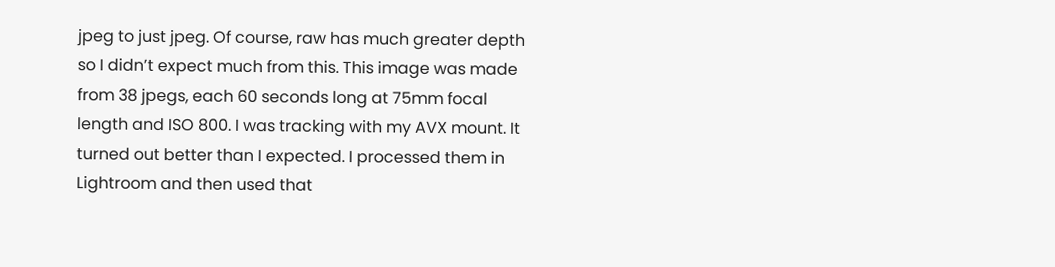jpeg to just jpeg. Of course, raw has much greater depth so I didn’t expect much from this. This image was made from 38 jpegs, each 60 seconds long at 75mm focal length and ISO 800. I was tracking with my AVX mount. It turned out better than I expected. I processed them in Lightroom and then used that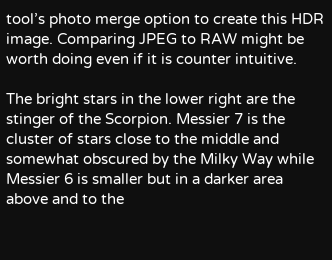tool’s photo merge option to create this HDR image. Comparing JPEG to RAW might be worth doing even if it is counter intuitive.

The bright stars in the lower right are the stinger of the Scorpion. Messier 7 is the cluster of stars close to the middle and somewhat obscured by the Milky Way while Messier 6 is smaller but in a darker area above and to the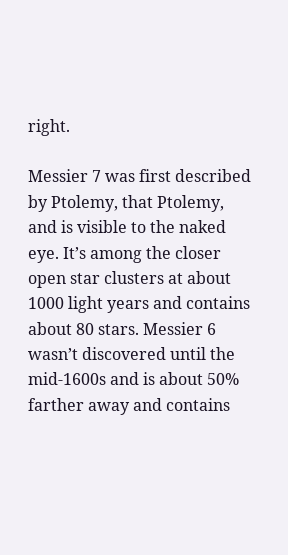right.

Messier 7 was first described by Ptolemy, that Ptolemy, and is visible to the naked eye. It’s among the closer open star clusters at about 1000 light years and contains about 80 stars. Messier 6 wasn’t discovered until the mid-1600s and is about 50% farther away and contains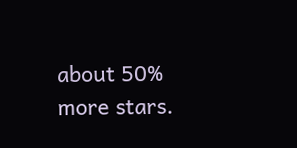about 50% more stars.